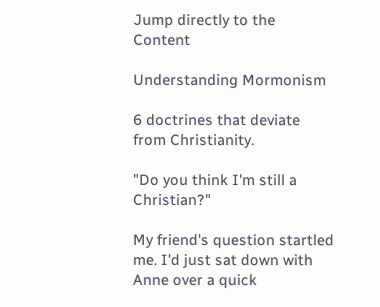Jump directly to the Content

Understanding Mormonism

6 doctrines that deviate from Christianity.

"Do you think I'm still a Christian?"

My friend's question startled me. I'd just sat down with Anne over a quick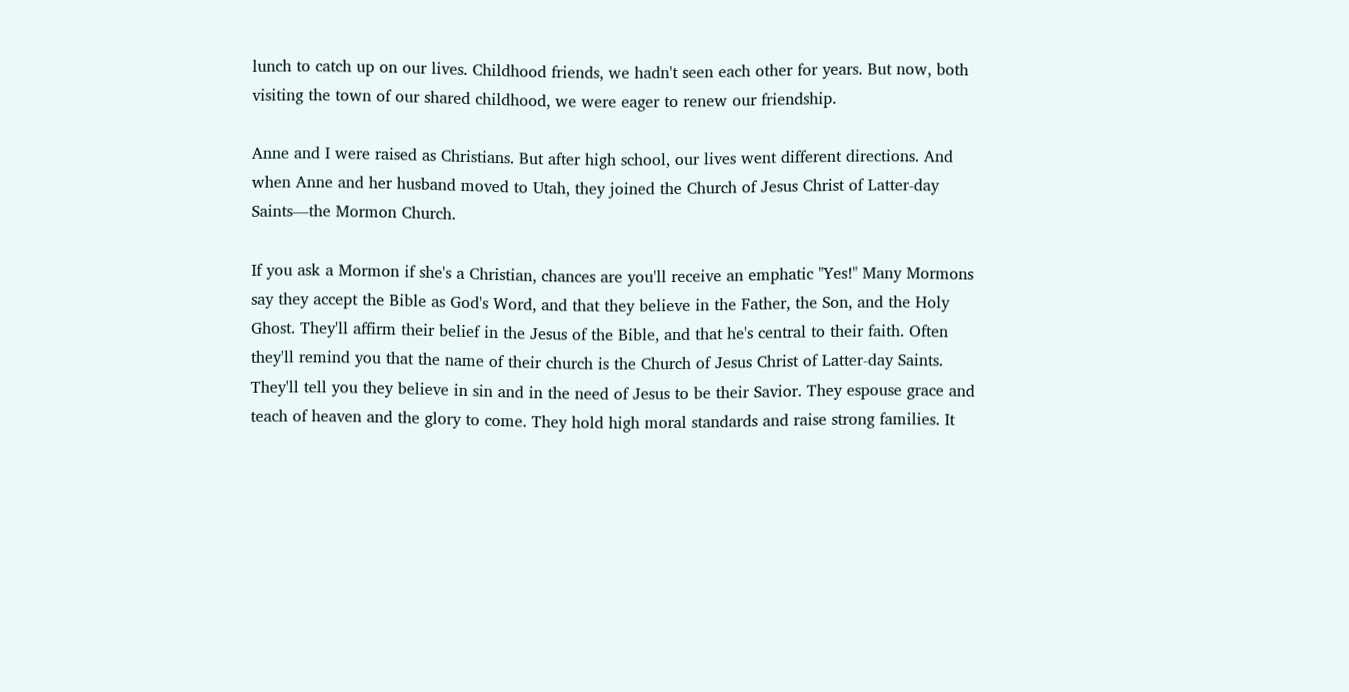lunch to catch up on our lives. Childhood friends, we hadn't seen each other for years. But now, both visiting the town of our shared childhood, we were eager to renew our friendship.

Anne and I were raised as Christians. But after high school, our lives went different directions. And when Anne and her husband moved to Utah, they joined the Church of Jesus Christ of Latter-day Saints—the Mormon Church.

If you ask a Mormon if she's a Christian, chances are you'll receive an emphatic "Yes!" Many Mormons say they accept the Bible as God's Word, and that they believe in the Father, the Son, and the Holy Ghost. They'll affirm their belief in the Jesus of the Bible, and that he's central to their faith. Often they'll remind you that the name of their church is the Church of Jesus Christ of Latter-day Saints. They'll tell you they believe in sin and in the need of Jesus to be their Savior. They espouse grace and teach of heaven and the glory to come. They hold high moral standards and raise strong families. It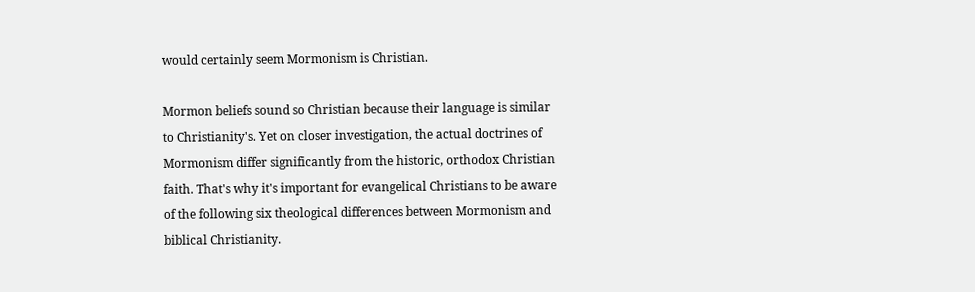would certainly seem Mormonism is Christian.

Mormon beliefs sound so Christian because their language is similar to Christianity's. Yet on closer investigation, the actual doctrines of Mormonism differ significantly from the historic, orthodox Christian faith. That's why it's important for evangelical Christians to be aware of the following six theological differences between Mormonism and biblical Christianity.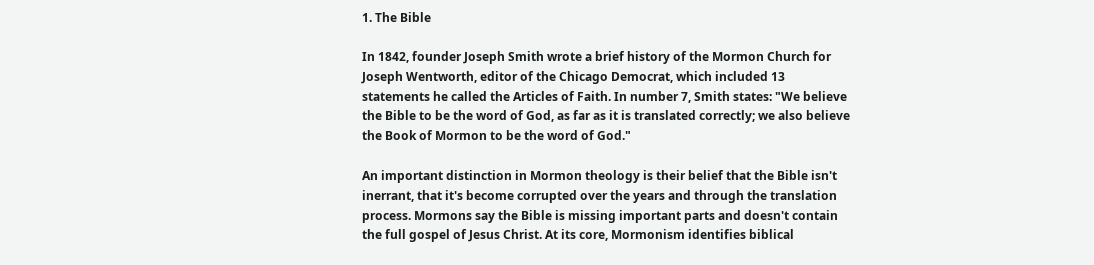1. The Bible

In 1842, founder Joseph Smith wrote a brief history of the Mormon Church for Joseph Wentworth, editor of the Chicago Democrat, which included 13 statements he called the Articles of Faith. In number 7, Smith states: "We believe the Bible to be the word of God, as far as it is translated correctly; we also believe the Book of Mormon to be the word of God."

An important distinction in Mormon theology is their belief that the Bible isn't inerrant, that it's become corrupted over the years and through the translation process. Mormons say the Bible is missing important parts and doesn't contain the full gospel of Jesus Christ. At its core, Mormonism identifies biblical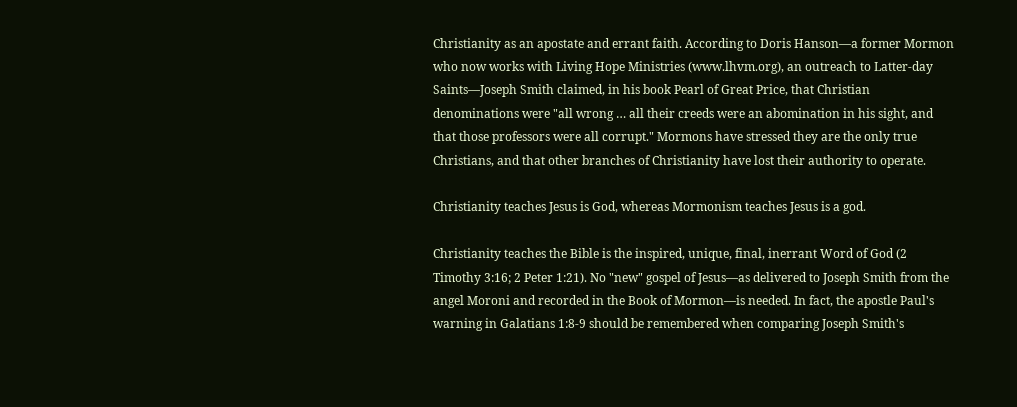Christianity as an apostate and errant faith. According to Doris Hanson—a former Mormon who now works with Living Hope Ministries (www.lhvm.org), an outreach to Latter-day Saints—Joseph Smith claimed, in his book Pearl of Great Price, that Christian denominations were "all wrong … all their creeds were an abomination in his sight, and that those professors were all corrupt." Mormons have stressed they are the only true Christians, and that other branches of Christianity have lost their authority to operate.

Christianity teaches Jesus is God, whereas Mormonism teaches Jesus is a god.

Christianity teaches the Bible is the inspired, unique, final, inerrant Word of God (2 Timothy 3:16; 2 Peter 1:21). No "new" gospel of Jesus—as delivered to Joseph Smith from the angel Moroni and recorded in the Book of Mormon—is needed. In fact, the apostle Paul's warning in Galatians 1:8-9 should be remembered when comparing Joseph Smith's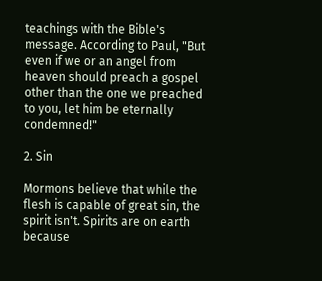teachings with the Bible's message. According to Paul, "But even if we or an angel from heaven should preach a gospel other than the one we preached to you, let him be eternally condemned!"

2. Sin

Mormons believe that while the flesh is capable of great sin, the spirit isn't. Spirits are on earth because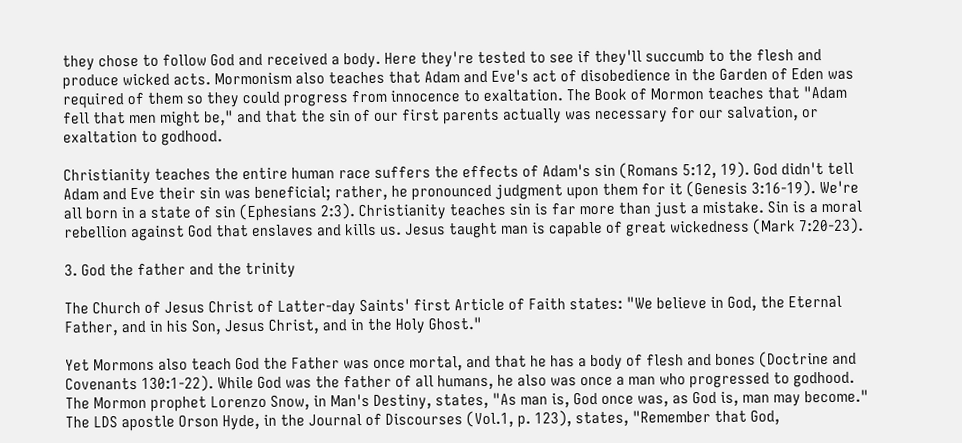they chose to follow God and received a body. Here they're tested to see if they'll succumb to the flesh and produce wicked acts. Mormonism also teaches that Adam and Eve's act of disobedience in the Garden of Eden was required of them so they could progress from innocence to exaltation. The Book of Mormon teaches that "Adam fell that men might be," and that the sin of our first parents actually was necessary for our salvation, or exaltation to godhood.

Christianity teaches the entire human race suffers the effects of Adam's sin (Romans 5:12, 19). God didn't tell Adam and Eve their sin was beneficial; rather, he pronounced judgment upon them for it (Genesis 3:16-19). We're all born in a state of sin (Ephesians 2:3). Christianity teaches sin is far more than just a mistake. Sin is a moral rebellion against God that enslaves and kills us. Jesus taught man is capable of great wickedness (Mark 7:20-23).

3. God the father and the trinity

The Church of Jesus Christ of Latter-day Saints' first Article of Faith states: "We believe in God, the Eternal Father, and in his Son, Jesus Christ, and in the Holy Ghost."

Yet Mormons also teach God the Father was once mortal, and that he has a body of flesh and bones (Doctrine and Covenants 130:1-22). While God was the father of all humans, he also was once a man who progressed to godhood. The Mormon prophet Lorenzo Snow, in Man's Destiny, states, "As man is, God once was, as God is, man may become." The LDS apostle Orson Hyde, in the Journal of Discourses (Vol.1, p. 123), states, "Remember that God,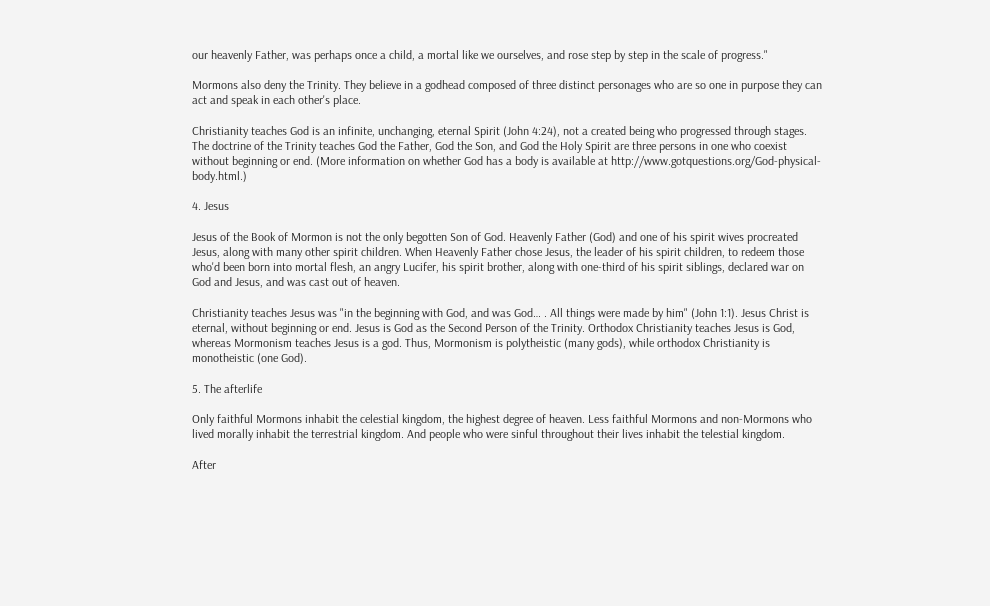our heavenly Father, was perhaps once a child, a mortal like we ourselves, and rose step by step in the scale of progress."

Mormons also deny the Trinity. They believe in a godhead composed of three distinct personages who are so one in purpose they can act and speak in each other's place.

Christianity teaches God is an infinite, unchanging, eternal Spirit (John 4:24), not a created being who progressed through stages. The doctrine of the Trinity teaches God the Father, God the Son, and God the Holy Spirit are three persons in one who coexist without beginning or end. (More information on whether God has a body is available at http://www.gotquestions.org/God-physical-body.html.)

4. Jesus

Jesus of the Book of Mormon is not the only begotten Son of God. Heavenly Father (God) and one of his spirit wives procreated Jesus, along with many other spirit children. When Heavenly Father chose Jesus, the leader of his spirit children, to redeem those who'd been born into mortal flesh, an angry Lucifer, his spirit brother, along with one-third of his spirit siblings, declared war on God and Jesus, and was cast out of heaven.

Christianity teaches Jesus was "in the beginning with God, and was God… . All things were made by him" (John 1:1). Jesus Christ is eternal, without beginning or end. Jesus is God as the Second Person of the Trinity. Orthodox Christianity teaches Jesus is God, whereas Mormonism teaches Jesus is a god. Thus, Mormonism is polytheistic (many gods), while orthodox Christianity is monotheistic (one God).

5. The afterlife

Only faithful Mormons inhabit the celestial kingdom, the highest degree of heaven. Less faithful Mormons and non-Mormons who lived morally inhabit the terrestrial kingdom. And people who were sinful throughout their lives inhabit the telestial kingdom.

After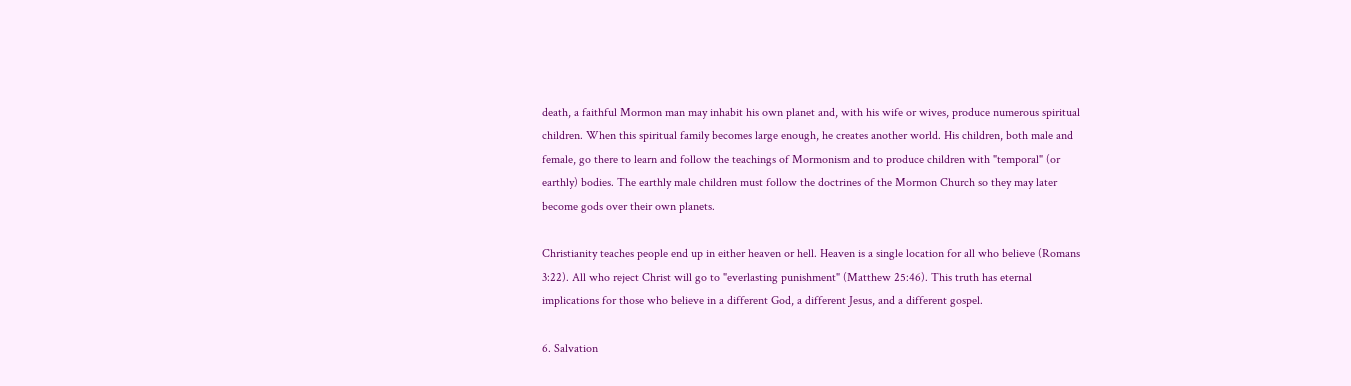death, a faithful Mormon man may inhabit his own planet and, with his wife or wives, produce numerous spiritual children. When this spiritual family becomes large enough, he creates another world. His children, both male and female, go there to learn and follow the teachings of Mormonism and to produce children with "temporal" (or earthly) bodies. The earthly male children must follow the doctrines of the Mormon Church so they may later become gods over their own planets.

Christianity teaches people end up in either heaven or hell. Heaven is a single location for all who believe (Romans 3:22). All who reject Christ will go to "everlasting punishment" (Matthew 25:46). This truth has eternal implications for those who believe in a different God, a different Jesus, and a different gospel.

6. Salvation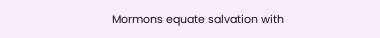Mormons equate salvation with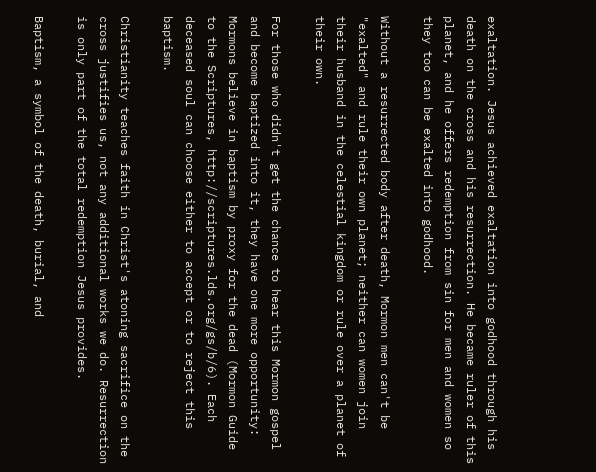exaltation. Jesus achieved exaltation into godhood through his death on the cross and his resurrection. He became ruler of this planet, and he offers redemption from sin for men and women so they too can be exalted into godhood.

Without a resurrected body after death, Mormon men can't be "exalted" and rule their own planet; neither can women join their husband in the celestial kingdom or rule over a planet of their own.

For those who didn't get the chance to hear this Mormon gospel and become baptized into it, they have one more opportunity: Mormons believe in baptism by proxy for the dead (Mormon Guide to the Scriptures, http://scriptures.lds.org/gs/b/6). Each deceased soul can choose either to accept or to reject this baptism.

Christianity teaches faith in Christ's atoning sacrifice on the cross justifies us, not any additional works we do. Resurrection is only part of the total redemption Jesus provides.

Baptism, a symbol of the death, burial, and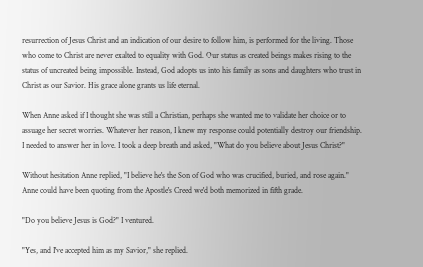resurrection of Jesus Christ and an indication of our desire to follow him, is performed for the living. Those who come to Christ are never exalted to equality with God. Our status as created beings makes rising to the status of uncreated being impossible. Instead, God adopts us into his family as sons and daughters who trust in Christ as our Savior. His grace alone grants us life eternal.

When Anne asked if I thought she was still a Christian, perhaps she wanted me to validate her choice or to assuage her secret worries. Whatever her reason, I knew my response could potentially destroy our friendship. I needed to answer her in love. I took a deep breath and asked, "What do you believe about Jesus Christ?"

Without hesitation Anne replied, "I believe he's the Son of God who was crucified, buried, and rose again." Anne could have been quoting from the Apostle's Creed we'd both memorized in fifth grade.

"Do you believe Jesus is God?" I ventured.

"Yes, and I've accepted him as my Savior," she replied.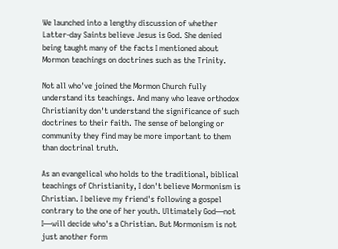We launched into a lengthy discussion of whether Latter-day Saints believe Jesus is God. She denied being taught many of the facts I mentioned about Mormon teachings on doctrines such as the Trinity.

Not all who've joined the Mormon Church fully understand its teachings. And many who leave orthodox Christianity don't understand the significance of such doctrines to their faith. The sense of belonging or community they find may be more important to them than doctrinal truth.

As an evangelical who holds to the traditional, biblical teachings of Christianity, I don't believe Mormonism is Christian. I believe my friend's following a gospel contrary to the one of her youth. Ultimately God—not I—will decide who's a Christian. But Mormonism is not just another form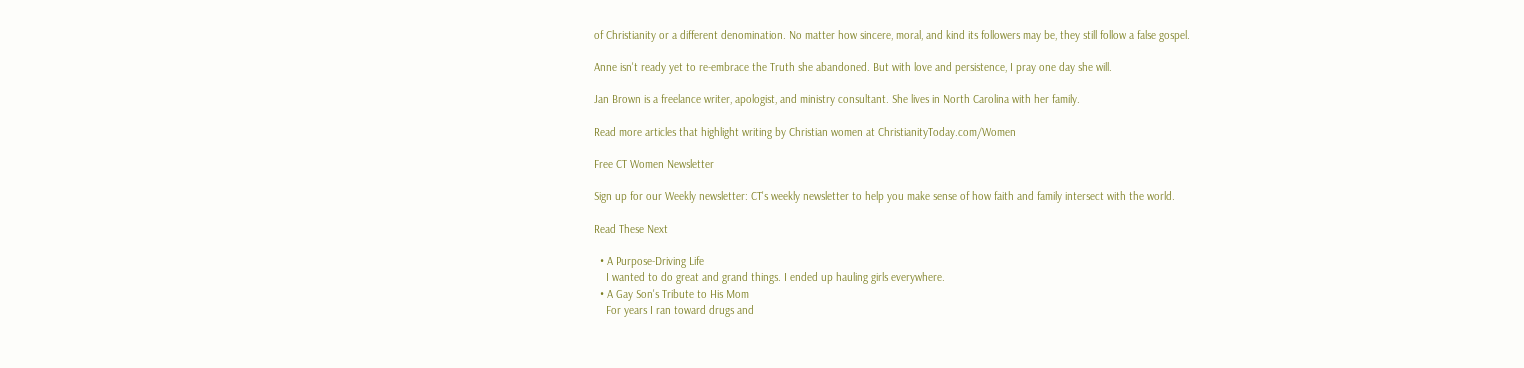of Christianity or a different denomination. No matter how sincere, moral, and kind its followers may be, they still follow a false gospel.

Anne isn't ready yet to re-embrace the Truth she abandoned. But with love and persistence, I pray one day she will.

Jan Brown is a freelance writer, apologist, and ministry consultant. She lives in North Carolina with her family.

Read more articles that highlight writing by Christian women at ChristianityToday.com/Women

Free CT Women Newsletter

Sign up for our Weekly newsletter: CT's weekly newsletter to help you make sense of how faith and family intersect with the world.

Read These Next

  • A Purpose-Driving Life
    I wanted to do great and grand things. I ended up hauling girls everywhere.
  • A Gay Son's Tribute to His Mom
    For years I ran toward drugs and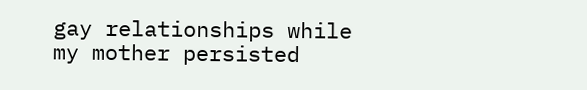gay relationships while my mother persisted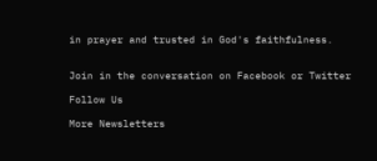in prayer and trusted in God's faithfulness.


Join in the conversation on Facebook or Twitter

Follow Us

More Newsletters